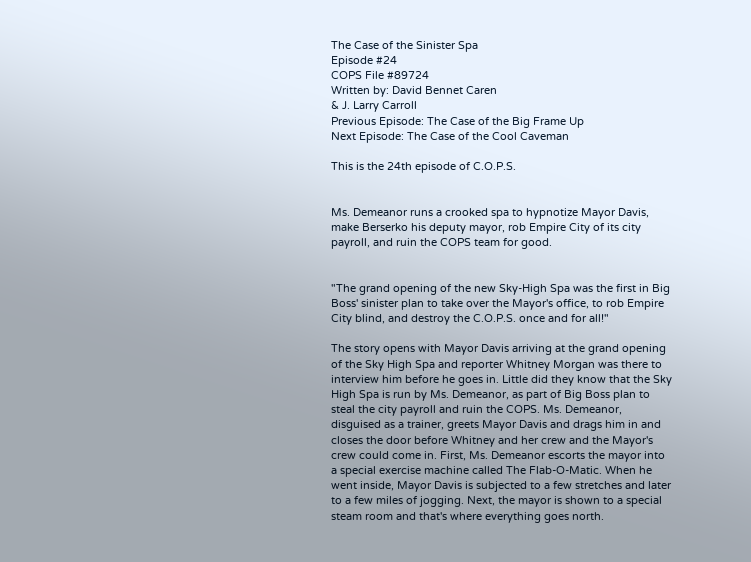The Case of the Sinister Spa
Episode #24
COPS File #89724
Written by: David Bennet Caren
& J. Larry Carroll
Previous Episode: The Case of the Big Frame Up
Next Episode: The Case of the Cool Caveman

This is the 24th episode of C.O.P.S.


Ms. Demeanor runs a crooked spa to hypnotize Mayor Davis, make Berserko his deputy mayor, rob Empire City of its city payroll, and ruin the COPS team for good.


"The grand opening of the new Sky-High Spa was the first in Big Boss' sinister plan to take over the Mayor's office, to rob Empire City blind, and destroy the C.O.P.S. once and for all!"

The story opens with Mayor Davis arriving at the grand opening of the Sky High Spa and reporter Whitney Morgan was there to interview him before he goes in. Little did they know that the Sky High Spa is run by Ms. Demeanor, as part of Big Boss plan to steal the city payroll and ruin the COPS. Ms. Demeanor, disguised as a trainer, greets Mayor Davis and drags him in and closes the door before Whitney and her crew and the Mayor's crew could come in. First, Ms. Demeanor escorts the mayor into a special exercise machine called The Flab-O-Matic. When he went inside, Mayor Davis is subjected to a few stretches and later to a few miles of jogging. Next, the mayor is shown to a special steam room and that's where everything goes north.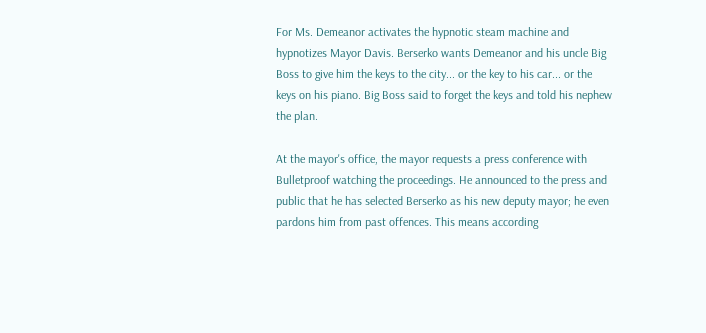For Ms. Demeanor activates the hypnotic steam machine and hypnotizes Mayor Davis. Berserko wants Demeanor and his uncle Big Boss to give him the keys to the city... or the key to his car... or the keys on his piano. Big Boss said to forget the keys and told his nephew the plan.

At the mayor's office, the mayor requests a press conference with Bulletproof watching the proceedings. He announced to the press and public that he has selected Berserko as his new deputy mayor; he even pardons him from past offences. This means according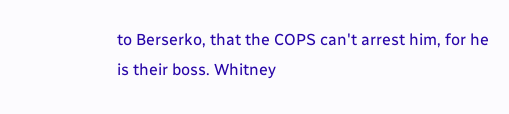to Berserko, that the COPS can't arrest him, for he is their boss. Whitney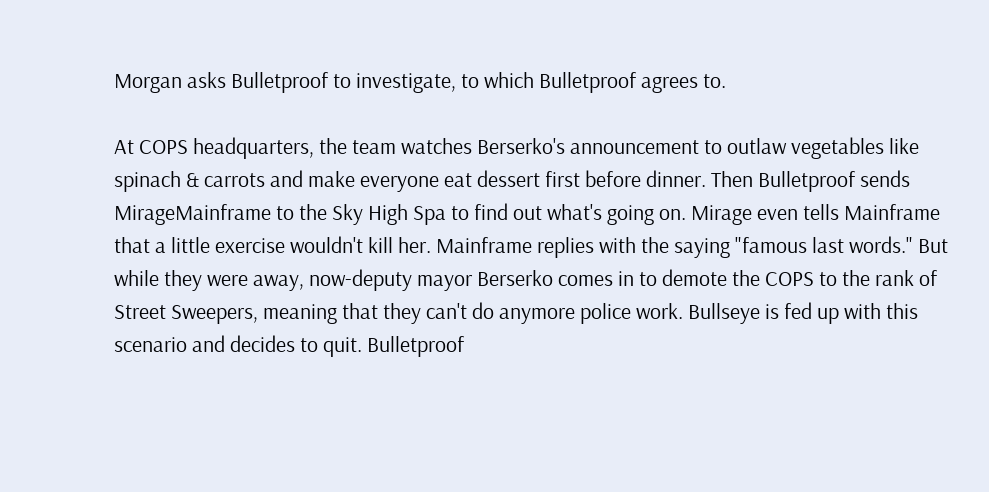Morgan asks Bulletproof to investigate, to which Bulletproof agrees to.

At COPS headquarters, the team watches Berserko's announcement to outlaw vegetables like spinach & carrots and make everyone eat dessert first before dinner. Then Bulletproof sends MirageMainframe to the Sky High Spa to find out what's going on. Mirage even tells Mainframe that a little exercise wouldn't kill her. Mainframe replies with the saying "famous last words." But while they were away, now-deputy mayor Berserko comes in to demote the COPS to the rank of Street Sweepers, meaning that they can't do anymore police work. Bullseye is fed up with this scenario and decides to quit. Bulletproof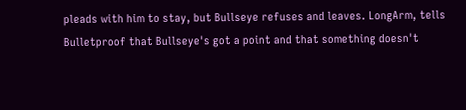pleads with him to stay, but Bullseye refuses and leaves. LongArm, tells Bulletproof that Bullseye's got a point and that something doesn't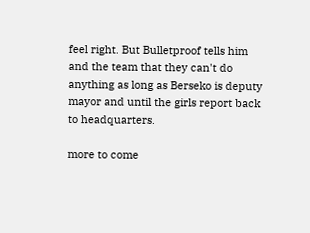feel right. But Bulletproof tells him and the team that they can't do anything as long as Berseko is deputy mayor and until the girls report back to headquarters.

more to come